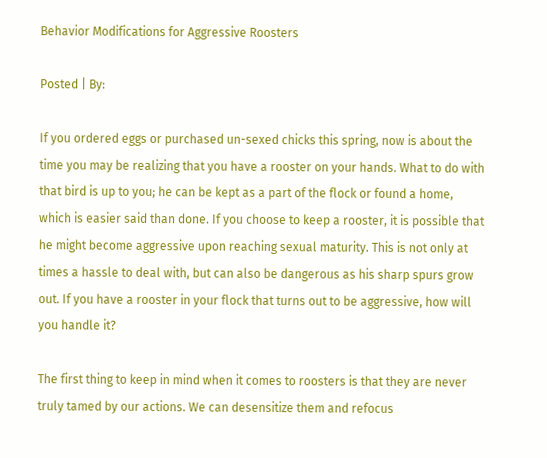Behavior Modifications for Aggressive Roosters

Posted | By:

If you ordered eggs or purchased un-sexed chicks this spring, now is about the time you may be realizing that you have a rooster on your hands. What to do with that bird is up to you; he can be kept as a part of the flock or found a home, which is easier said than done. If you choose to keep a rooster, it is possible that he might become aggressive upon reaching sexual maturity. This is not only at times a hassle to deal with, but can also be dangerous as his sharp spurs grow out. If you have a rooster in your flock that turns out to be aggressive, how will you handle it?

The first thing to keep in mind when it comes to roosters is that they are never truly tamed by our actions. We can desensitize them and refocus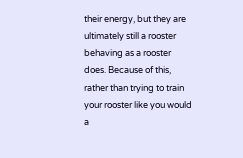their energy, but they are ultimately still a rooster behaving as a rooster does. Because of this, rather than trying to train your rooster like you would a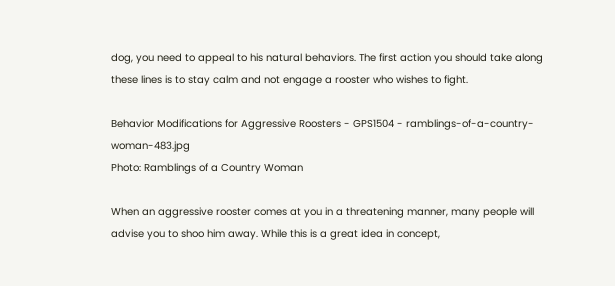dog, you need to appeal to his natural behaviors. The first action you should take along these lines is to stay calm and not engage a rooster who wishes to fight.

Behavior Modifications for Aggressive Roosters - GPS1504 - ramblings-of-a-country-woman-483.jpg
Photo: Ramblings of a Country Woman

When an aggressive rooster comes at you in a threatening manner, many people will advise you to shoo him away. While this is a great idea in concept,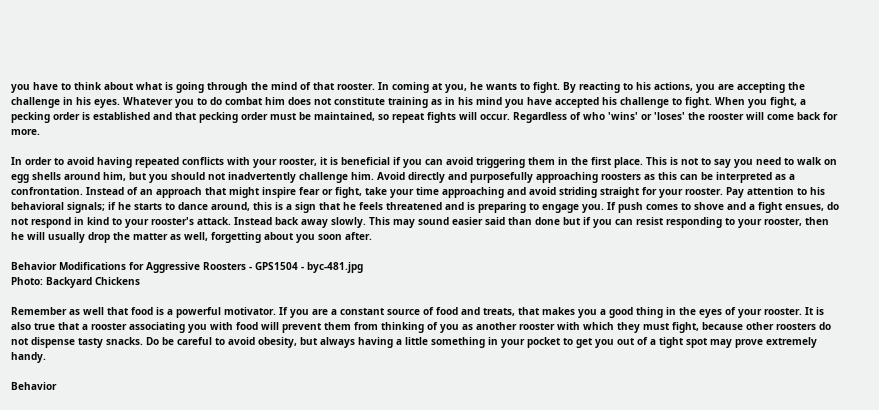you have to think about what is going through the mind of that rooster. In coming at you, he wants to fight. By reacting to his actions, you are accepting the challenge in his eyes. Whatever you to do combat him does not constitute training as in his mind you have accepted his challenge to fight. When you fight, a pecking order is established and that pecking order must be maintained, so repeat fights will occur. Regardless of who 'wins' or 'loses' the rooster will come back for more.

In order to avoid having repeated conflicts with your rooster, it is beneficial if you can avoid triggering them in the first place. This is not to say you need to walk on egg shells around him, but you should not inadvertently challenge him. Avoid directly and purposefully approaching roosters as this can be interpreted as a confrontation. Instead of an approach that might inspire fear or fight, take your time approaching and avoid striding straight for your rooster. Pay attention to his behavioral signals; if he starts to dance around, this is a sign that he feels threatened and is preparing to engage you. If push comes to shove and a fight ensues, do not respond in kind to your rooster's attack. Instead back away slowly. This may sound easier said than done but if you can resist responding to your rooster, then he will usually drop the matter as well, forgetting about you soon after.

Behavior Modifications for Aggressive Roosters - GPS1504 - byc-481.jpg
Photo: Backyard Chickens

Remember as well that food is a powerful motivator. If you are a constant source of food and treats, that makes you a good thing in the eyes of your rooster. It is also true that a rooster associating you with food will prevent them from thinking of you as another rooster with which they must fight, because other roosters do not dispense tasty snacks. Do be careful to avoid obesity, but always having a little something in your pocket to get you out of a tight spot may prove extremely handy.

Behavior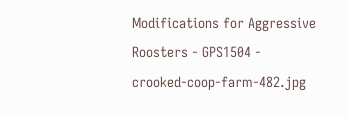Modifications for Aggressive Roosters - GPS1504 - crooked-coop-farm-482.jpg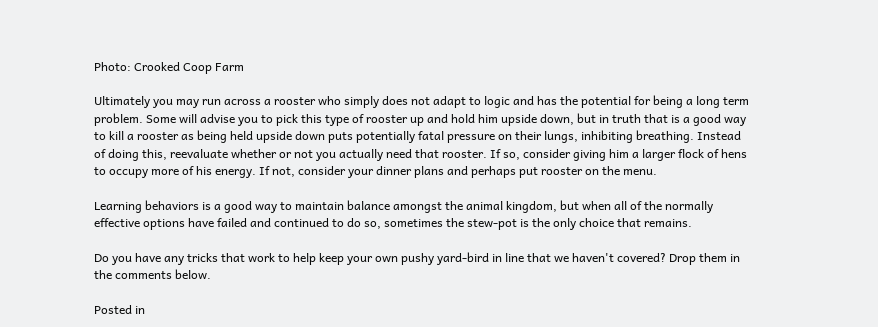Photo: Crooked Coop Farm

Ultimately you may run across a rooster who simply does not adapt to logic and has the potential for being a long term problem. Some will advise you to pick this type of rooster up and hold him upside down, but in truth that is a good way to kill a rooster as being held upside down puts potentially fatal pressure on their lungs, inhibiting breathing. Instead of doing this, reevaluate whether or not you actually need that rooster. If so, consider giving him a larger flock of hens to occupy more of his energy. If not, consider your dinner plans and perhaps put rooster on the menu.

Learning behaviors is a good way to maintain balance amongst the animal kingdom, but when all of the normally effective options have failed and continued to do so, sometimes the stew-pot is the only choice that remains.

Do you have any tricks that work to help keep your own pushy yard-bird in line that we haven't covered? Drop them in the comments below.

Posted in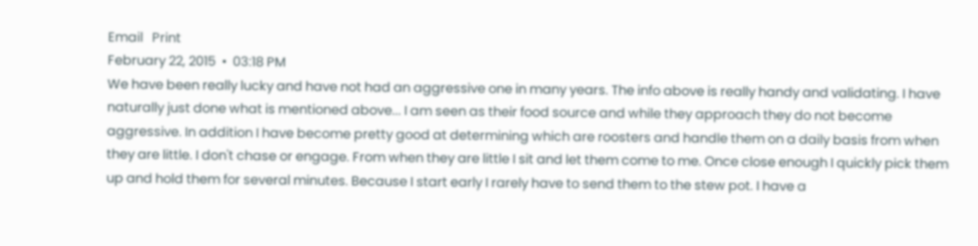Email   Print
February 22, 2015  •  03:18 PM
We have been really lucky and have not had an aggressive one in many years. The info above is really handy and validating. I have naturally just done what is mentioned above... I am seen as their food source and while they approach they do not become aggressive. In addition I have become pretty good at determining which are roosters and handle them on a daily basis from when they are little. I don't chase or engage. From when they are little I sit and let them come to me. Once close enough I quickly pick them up and hold them for several minutes. Because I start early I rarely have to send them to the stew pot. I have a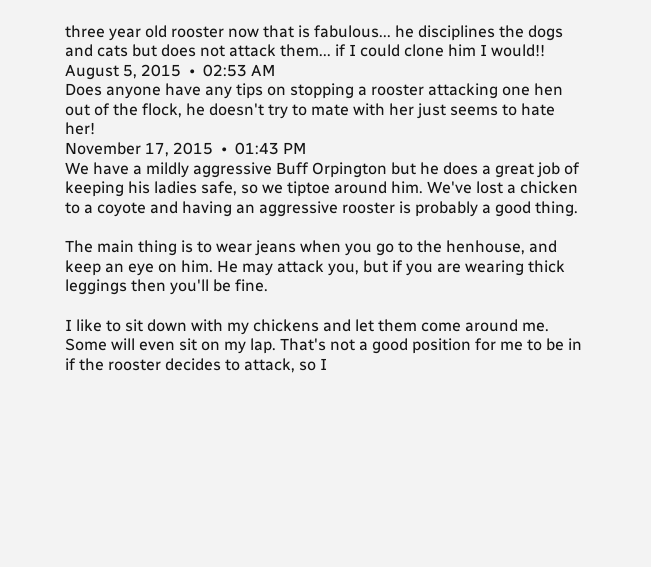three year old rooster now that is fabulous... he disciplines the dogs and cats but does not attack them... if I could clone him I would!!
August 5, 2015  •  02:53 AM
Does anyone have any tips on stopping a rooster attacking one hen out of the flock, he doesn't try to mate with her just seems to hate her!
November 17, 2015  •  01:43 PM
We have a mildly aggressive Buff Orpington but he does a great job of keeping his ladies safe, so we tiptoe around him. We've lost a chicken to a coyote and having an aggressive rooster is probably a good thing.

The main thing is to wear jeans when you go to the henhouse, and keep an eye on him. He may attack you, but if you are wearing thick leggings then you'll be fine.

I like to sit down with my chickens and let them come around me. Some will even sit on my lap. That's not a good position for me to be in if the rooster decides to attack, so I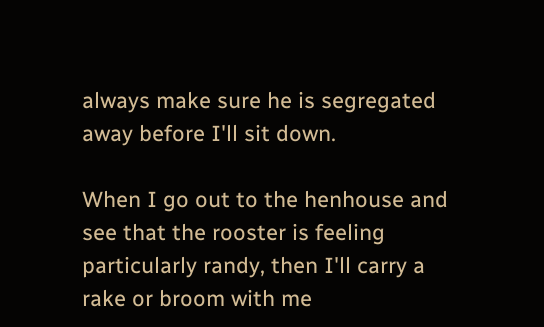always make sure he is segregated away before I'll sit down.

When I go out to the henhouse and see that the rooster is feeling particularly randy, then I'll carry a rake or broom with me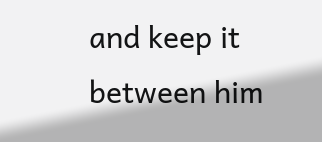and keep it between him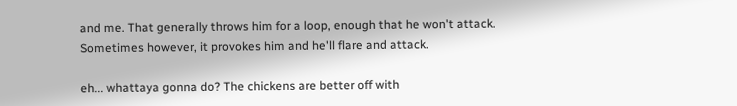and me. That generally throws him for a loop, enough that he won't attack. Sometimes however, it provokes him and he'll flare and attack.

eh... whattaya gonna do? The chickens are better off with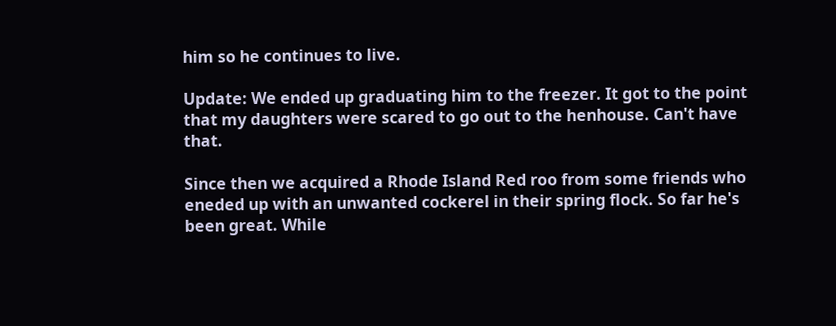him so he continues to live.

Update: We ended up graduating him to the freezer. It got to the point that my daughters were scared to go out to the henhouse. Can't have that.

Since then we acquired a Rhode Island Red roo from some friends who eneded up with an unwanted cockerel in their spring flock. So far he's been great. While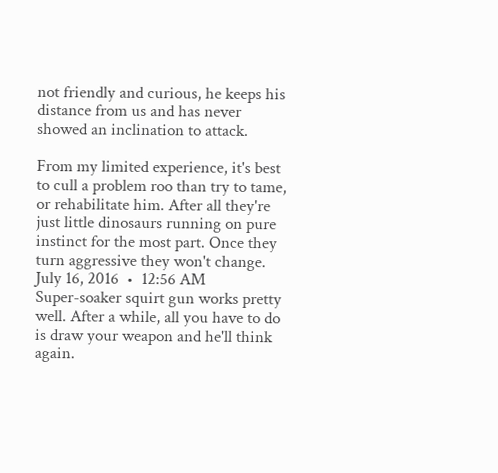not friendly and curious, he keeps his distance from us and has never showed an inclination to attack.

From my limited experience, it's best to cull a problem roo than try to tame, or rehabilitate him. After all they're just little dinosaurs running on pure instinct for the most part. Once they turn aggressive they won't change.
July 16, 2016  •  12:56 AM
Super-soaker squirt gun works pretty well. After a while, all you have to do is draw your weapon and he'll think again.